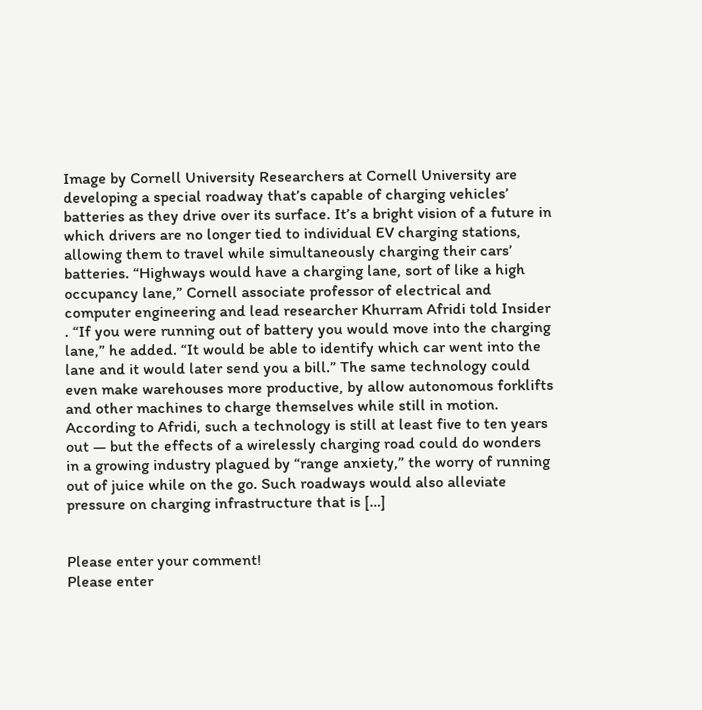Image by Cornell University Researchers at Cornell University are developing a special roadway that’s capable of charging vehicles’ batteries as they drive over its surface. It’s a bright vision of a future in which drivers are no longer tied to individual EV charging stations, allowing them to travel while simultaneously charging their cars’ batteries. “Highways would have a charging lane, sort of like a high occupancy lane,” Cornell associate professor of electrical and computer engineering and lead researcher Khurram Afridi told Insider . “If you were running out of battery you would move into the charging lane,” he added. “It would be able to identify which car went into the lane and it would later send you a bill.” The same technology could even make warehouses more productive, by allow autonomous forklifts and other machines to charge themselves while still in motion. According to Afridi, such a technology is still at least five to ten years out — but the effects of a wirelessly charging road could do wonders in a growing industry plagued by “range anxiety,” the worry of running out of juice while on the go. Such roadways would also alleviate pressure on charging infrastructure that is […]


Please enter your comment!
Please enter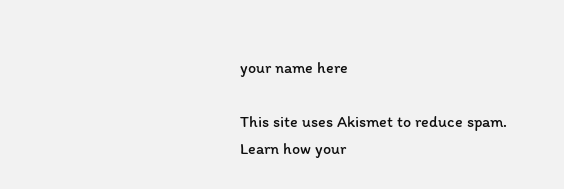your name here

This site uses Akismet to reduce spam. Learn how your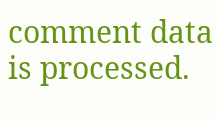comment data is processed.